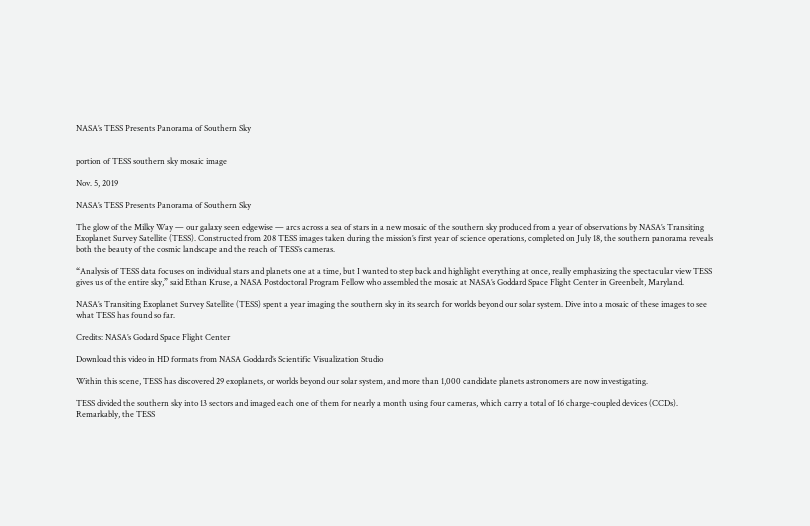NASA’s TESS Presents Panorama of Southern Sky


portion of TESS southern sky mosaic image

Nov. 5, 2019

NASA’s TESS Presents Panorama of Southern Sky

The glow of the Milky Way — our galaxy seen edgewise — arcs across a sea of stars in a new mosaic of the southern sky produced from a year of observations by NASA’s Transiting Exoplanet Survey Satellite (TESS). Constructed from 208 TESS images taken during the mission’s first year of science operations, completed on July 18, the southern panorama reveals both the beauty of the cosmic landscape and the reach of TESS’s cameras.

“Analysis of TESS data focuses on individual stars and planets one at a time, but I wanted to step back and highlight everything at once, really emphasizing the spectacular view TESS gives us of the entire sky,” said Ethan Kruse, a NASA Postdoctoral Program Fellow who assembled the mosaic at NASA’s Goddard Space Flight Center in Greenbelt, Maryland.

NASA’s Transiting Exoplanet Survey Satellite (TESS) spent a year imaging the southern sky in its search for worlds beyond our solar system. Dive into a mosaic of these images to see what TESS has found so far.

Credits: NASA’s Godard Space Flight Center

Download this video in HD formats from NASA Goddard’s Scientific Visualization Studio

Within this scene, TESS has discovered 29 exoplanets, or worlds beyond our solar system, and more than 1,000 candidate planets astronomers are now investigating.

TESS divided the southern sky into 13 sectors and imaged each one of them for nearly a month using four cameras, which carry a total of 16 charge-coupled devices (CCDs). Remarkably, the TESS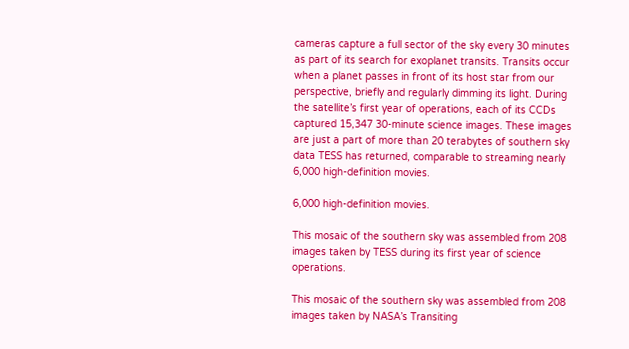cameras capture a full sector of the sky every 30 minutes as part of its search for exoplanet transits. Transits occur when a planet passes in front of its host star from our perspective, briefly and regularly dimming its light. During the satellite’s first year of operations, each of its CCDs captured 15,347 30-minute science images. These images are just a part of more than 20 terabytes of southern sky data TESS has returned, comparable to streaming nearly 6,000 high-definition movies.

6,000 high-definition movies.

This mosaic of the southern sky was assembled from 208 images taken by TESS during its first year of science operations.

This mosaic of the southern sky was assembled from 208 images taken by NASA’s Transiting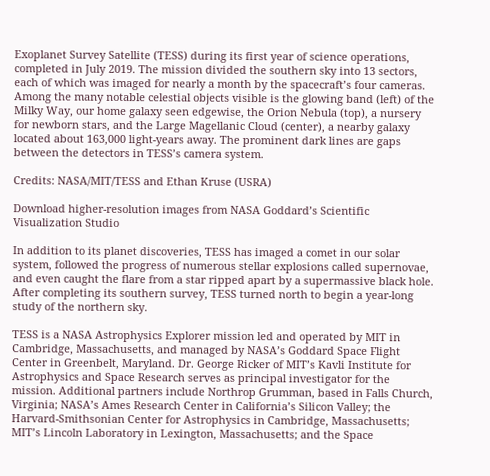Exoplanet Survey Satellite (TESS) during its first year of science operations, completed in July 2019. The mission divided the southern sky into 13 sectors, each of which was imaged for nearly a month by the spacecraft’s four cameras. Among the many notable celestial objects visible is the glowing band (left) of the Milky Way, our home galaxy seen edgewise, the Orion Nebula (top), a nursery for newborn stars, and the Large Magellanic Cloud (center), a nearby galaxy located about 163,000 light-years away. The prominent dark lines are gaps between the detectors in TESS’s camera system.

Credits: NASA/MIT/TESS and Ethan Kruse (USRA)

Download higher-resolution images from NASA Goddard’s Scientific Visualization Studio

In addition to its planet discoveries, TESS has imaged a comet in our solar system, followed the progress of numerous stellar explosions called supernovae, and even caught the flare from a star ripped apart by a supermassive black hole. After completing its southern survey, TESS turned north to begin a year-long study of the northern sky.

TESS is a NASA Astrophysics Explorer mission led and operated by MIT in Cambridge, Massachusetts, and managed by NASA’s Goddard Space Flight Center in Greenbelt, Maryland. Dr. George Ricker of MIT’s Kavli Institute for Astrophysics and Space Research serves as principal investigator for the mission. Additional partners include Northrop Grumman, based in Falls Church, Virginia; NASA’s Ames Research Center in California’s Silicon Valley; the Harvard-Smithsonian Center for Astrophysics in Cambridge, Massachusetts; MIT’s Lincoln Laboratory in Lexington, Massachusetts; and the Space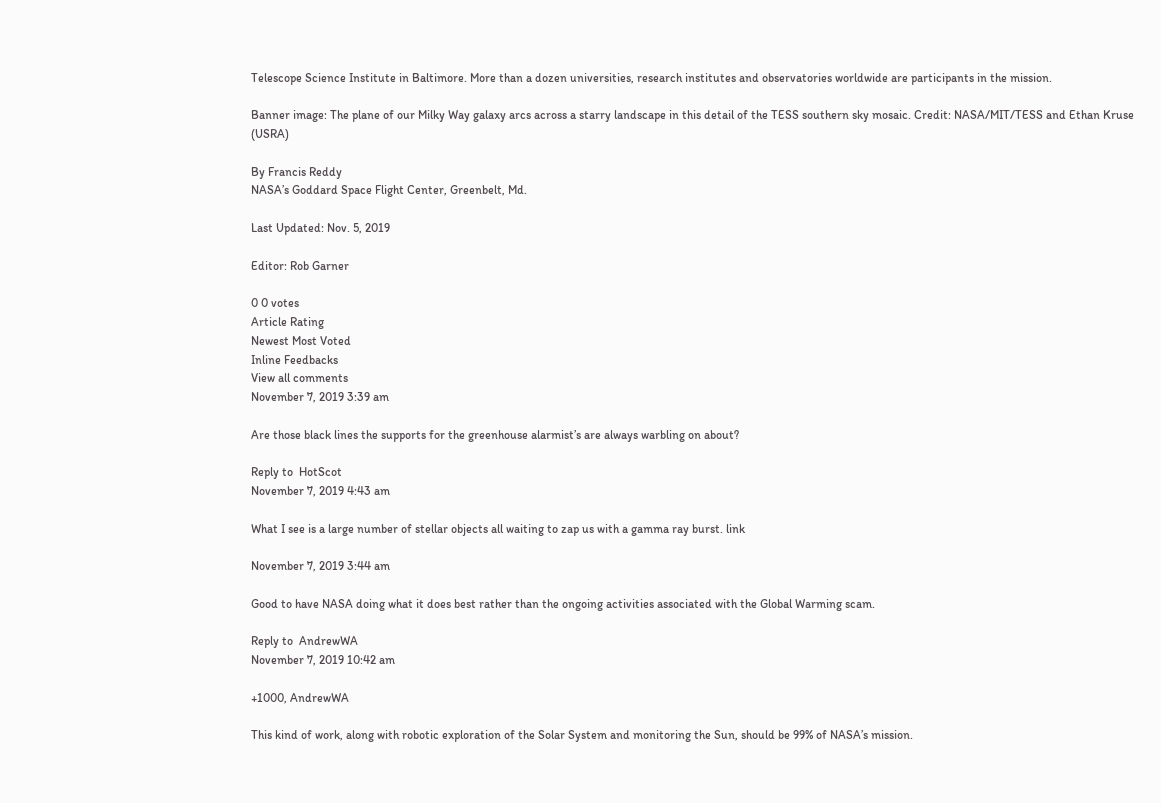Telescope Science Institute in Baltimore. More than a dozen universities, research institutes and observatories worldwide are participants in the mission.

Banner image: The plane of our Milky Way galaxy arcs across a starry landscape in this detail of the TESS southern sky mosaic. Credit: NASA/MIT/TESS and Ethan Kruse (USRA)

By Francis Reddy
NASA’s Goddard Space Flight Center, Greenbelt, Md.

Last Updated: Nov. 5, 2019

Editor: Rob Garner

0 0 votes
Article Rating
Newest Most Voted
Inline Feedbacks
View all comments
November 7, 2019 3:39 am

Are those black lines the supports for the greenhouse alarmist’s are always warbling on about?

Reply to  HotScot
November 7, 2019 4:43 am

What I see is a large number of stellar objects all waiting to zap us with a gamma ray burst. link

November 7, 2019 3:44 am

Good to have NASA doing what it does best rather than the ongoing activities associated with the Global Warming scam.

Reply to  AndrewWA
November 7, 2019 10:42 am

+1000, AndrewWA

This kind of work, along with robotic exploration of the Solar System and monitoring the Sun, should be 99% of NASA’s mission.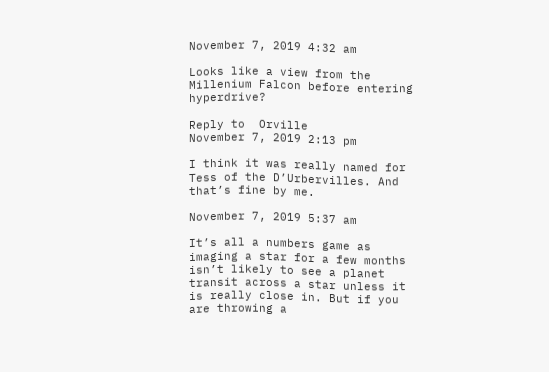November 7, 2019 4:32 am

Looks like a view from the Millenium Falcon before entering hyperdrive?

Reply to  Orville
November 7, 2019 2:13 pm

I think it was really named for Tess of the D’Urbervilles. And that’s fine by me.

November 7, 2019 5:37 am

It’s all a numbers game as imaging a star for a few months isn’t likely to see a planet transit across a star unless it is really close in. But if you are throwing a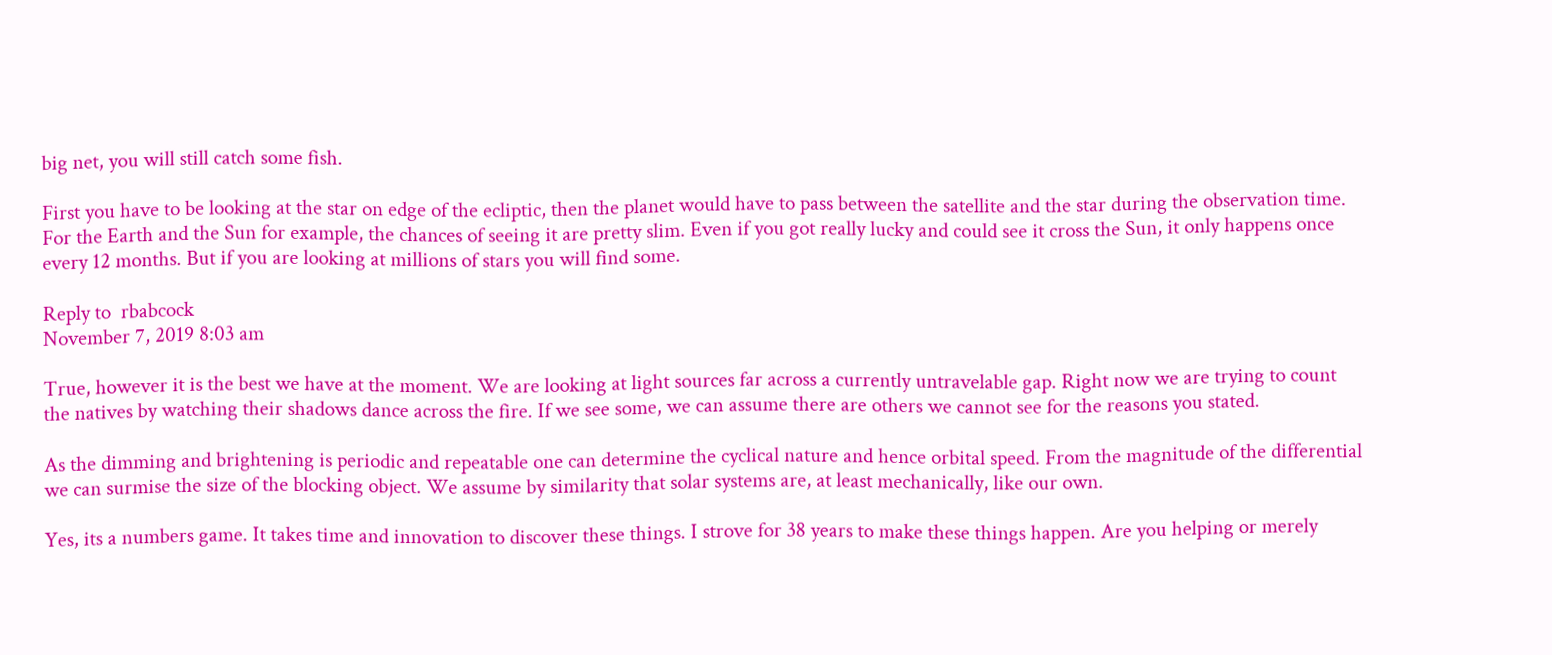big net, you will still catch some fish.

First you have to be looking at the star on edge of the ecliptic, then the planet would have to pass between the satellite and the star during the observation time. For the Earth and the Sun for example, the chances of seeing it are pretty slim. Even if you got really lucky and could see it cross the Sun, it only happens once every 12 months. But if you are looking at millions of stars you will find some.

Reply to  rbabcock
November 7, 2019 8:03 am

True, however it is the best we have at the moment. We are looking at light sources far across a currently untravelable gap. Right now we are trying to count the natives by watching their shadows dance across the fire. If we see some, we can assume there are others we cannot see for the reasons you stated.

As the dimming and brightening is periodic and repeatable one can determine the cyclical nature and hence orbital speed. From the magnitude of the differential we can surmise the size of the blocking object. We assume by similarity that solar systems are, at least mechanically, like our own.

Yes, its a numbers game. It takes time and innovation to discover these things. I strove for 38 years to make these things happen. Are you helping or merely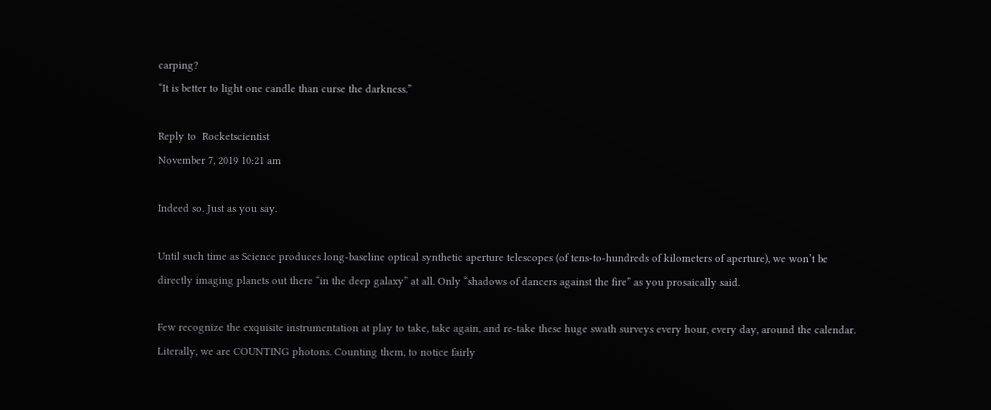carping?
“It is better to light one candle than curse the darkness.”

Reply to  Rocketscientist
November 7, 2019 10:21 am

Indeed so. Just as you say.

Until such time as Science produces long-baseline optical synthetic aperture telescopes (of tens-to-hundreds of kilometers of aperture), we won’t be directly imaging planets out there “in the deep galaxy” at all. Only “shadows of dancers against the fire” as you prosaically said.

Few recognize the exquisite instrumentation at play to take, take again, and re-take these huge swath surveys every hour, every day, around the calendar. Literally, we are COUNTING photons. Counting them, to notice fairly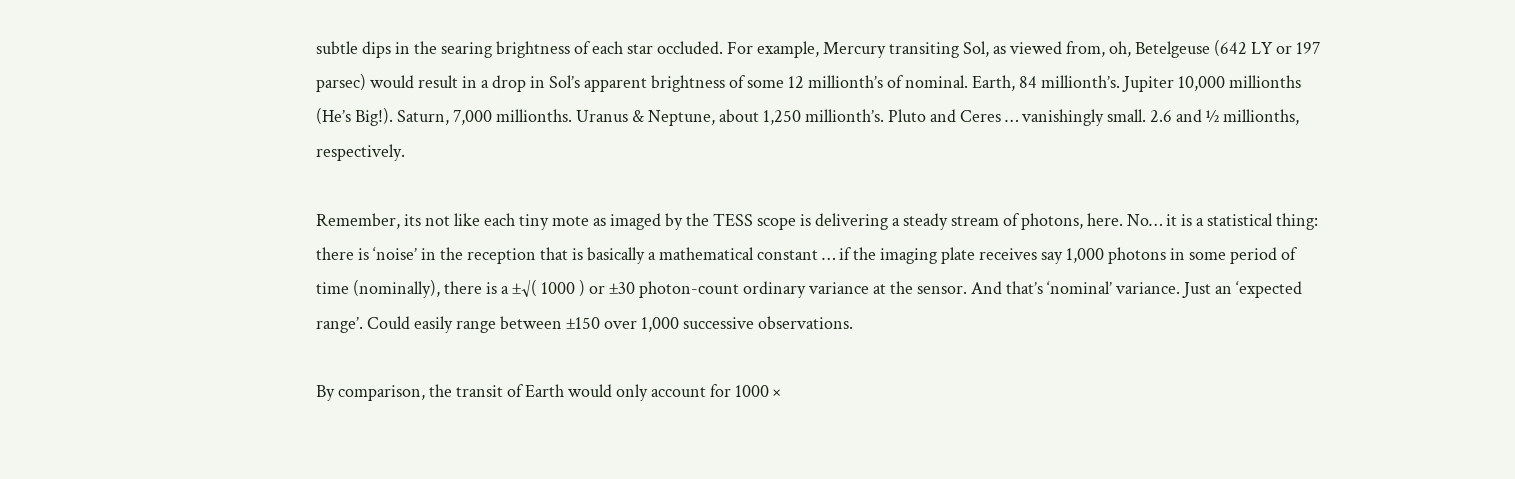subtle dips in the searing brightness of each star occluded. For example, Mercury transiting Sol, as viewed from, oh, Betelgeuse (642 LY or 197 parsec) would result in a drop in Sol’s apparent brightness of some 12 millionth’s of nominal. Earth, 84 millionth’s. Jupiter 10,000 millionths (He’s Big!). Saturn, 7,000 millionths. Uranus & Neptune, about 1,250 millionth’s. Pluto and Ceres … vanishingly small. 2.6 and ½ millionths, respectively.

Remember, its not like each tiny mote as imaged by the TESS scope is delivering a steady stream of photons, here. No… it is a statistical thing: there is ‘noise’ in the reception that is basically a mathematical constant … if the imaging plate receives say 1,000 photons in some period of time (nominally), there is a ±√( 1000 ) or ±30 photon-count ordinary variance at the sensor. And that’s ‘nominal’ variance. Just an ‘expected range’. Could easily range between ±150 over 1,000 successive observations.

By comparison, the transit of Earth would only account for 1000 ×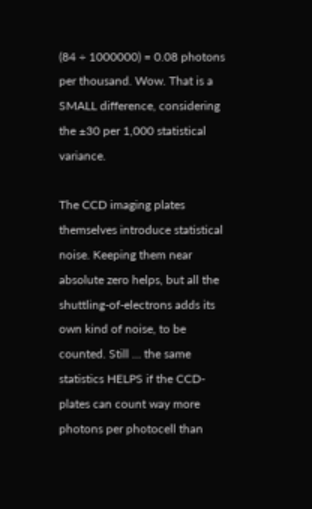(84 ÷ 1000000) = 0.08 photons per thousand. Wow. That is a SMALL difference, considering the ±30 per 1,000 statistical variance.

The CCD imaging plates themselves introduce statistical noise. Keeping them near absolute zero helps, but all the shuttling-of-electrons adds its own kind of noise, to be counted. Still … the same statistics HELPS if the CCD-plates can count way more photons per photocell than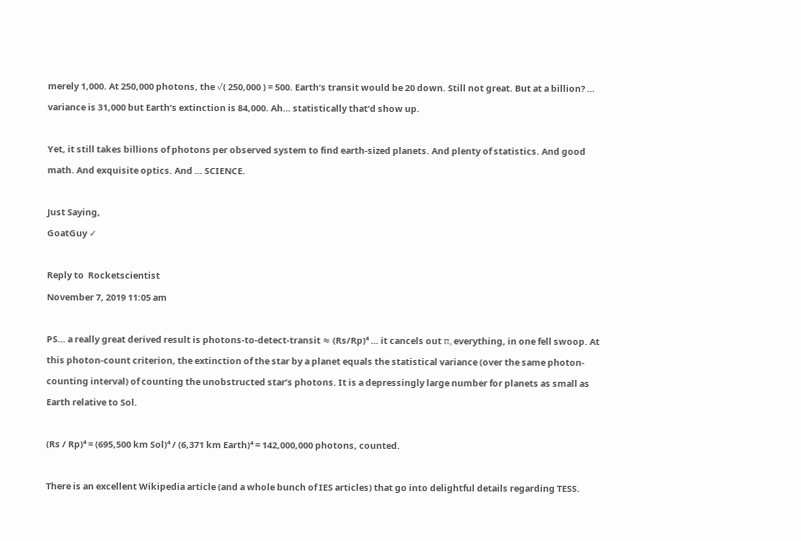merely 1,000. At 250,000 photons, the √( 250,000 ) = 500. Earth’s transit would be 20 down. Still not great. But at a billion? … variance is 31,000 but Earth’s extinction is 84,000. Ah… statistically that’d show up.

Yet, it still takes billions of photons per observed system to find earth-sized planets. And plenty of statistics. And good math. And exquisite optics. And … SCIENCE.

Just Saying,
GoatGuy ✓

Reply to  Rocketscientist
November 7, 2019 11:05 am

PS… a really great derived result is photons-to-detect-transit ≈ (Rs/Rp)⁴ … it cancels out π, everything, in one fell swoop. At this photon-count criterion, the extinction of the star by a planet equals the statistical variance (over the same photon-counting interval) of counting the unobstructed star’s photons. It is a depressingly large number for planets as small as Earth relative to Sol.

(Rs / Rp)⁴ = (695,500 km Sol)⁴ / (6,371 km Earth)⁴ = 142,000,000 photons, counted.

There is an excellent Wikipedia article (and a whole bunch of IES articles) that go into delightful details regarding TESS.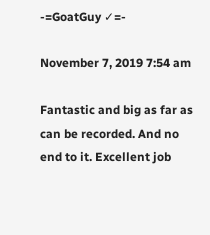-=GoatGuy ✓=-

November 7, 2019 7:54 am

Fantastic and big as far as can be recorded. And no end to it. Excellent job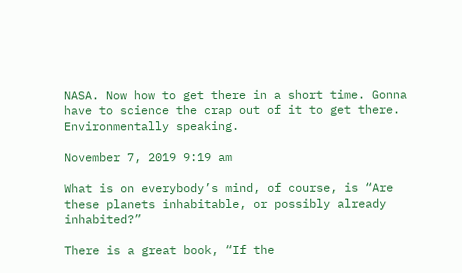NASA. Now how to get there in a short time. Gonna have to science the crap out of it to get there. Environmentally speaking.

November 7, 2019 9:19 am

What is on everybody’s mind, of course, is “Are these planets inhabitable, or possibly already inhabited?”

There is a great book, “If the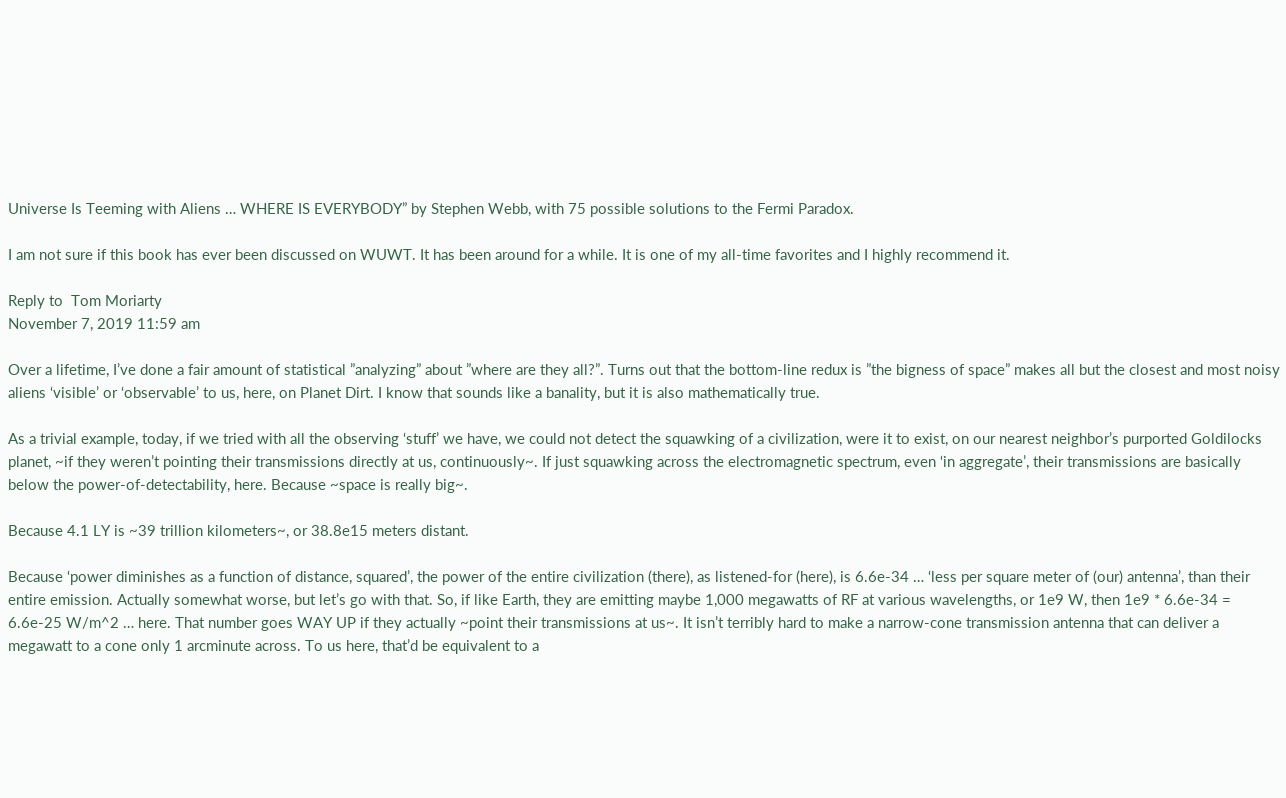Universe Is Teeming with Aliens … WHERE IS EVERYBODY” by Stephen Webb, with 75 possible solutions to the Fermi Paradox.

I am not sure if this book has ever been discussed on WUWT. It has been around for a while. It is one of my all-time favorites and I highly recommend it.

Reply to  Tom Moriarty
November 7, 2019 11:59 am

Over a lifetime, I’ve done a fair amount of statistical ”analyzing” about ”where are they all?”. Turns out that the bottom-line redux is ”the bigness of space” makes all but the closest and most noisy aliens ‘visible’ or ‘observable’ to us, here, on Planet Dirt. I know that sounds like a banality, but it is also mathematically true.

As a trivial example, today, if we tried with all the observing ‘stuff’ we have, we could not detect the squawking of a civilization, were it to exist, on our nearest neighbor’s purported Goldilocks planet, ~if they weren’t pointing their transmissions directly at us, continuously~. If just squawking across the electromagnetic spectrum, even ‘in aggregate’, their transmissions are basically below the power-of-detectability, here. Because ~space is really big~.

Because 4.1 LY is ~39 trillion kilometers~, or 38.8e15 meters distant.

Because ‘power diminishes as a function of distance, squared’, the power of the entire civilization (there), as listened-for (here), is 6.6e-34 … ‘less per square meter of (our) antenna’, than their entire emission. Actually somewhat worse, but let’s go with that. So, if like Earth, they are emitting maybe 1,000 megawatts of RF at various wavelengths, or 1e9 W, then 1e9 * 6.6e-34 = 6.6e-25 W/m^2 … here. That number goes WAY UP if they actually ~point their transmissions at us~. It isn’t terribly hard to make a narrow-cone transmission antenna that can deliver a megawatt to a cone only 1 arcminute across. To us here, that’d be equivalent to a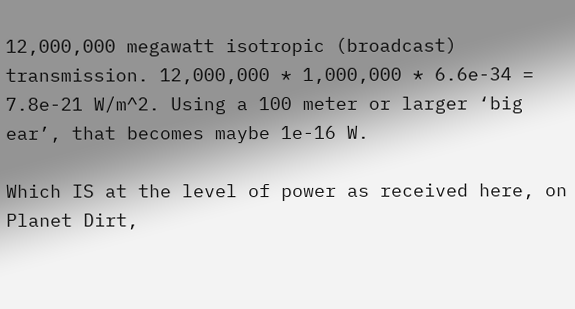12,000,000 megawatt isotropic (broadcast) transmission. 12,000,000 * 1,000,000 * 6.6e-34 = 7.8e-21 W/m^2. Using a 100 meter or larger ‘big ear’, that becomes maybe 1e-16 W.

Which IS at the level of power as received here, on Planet Dirt,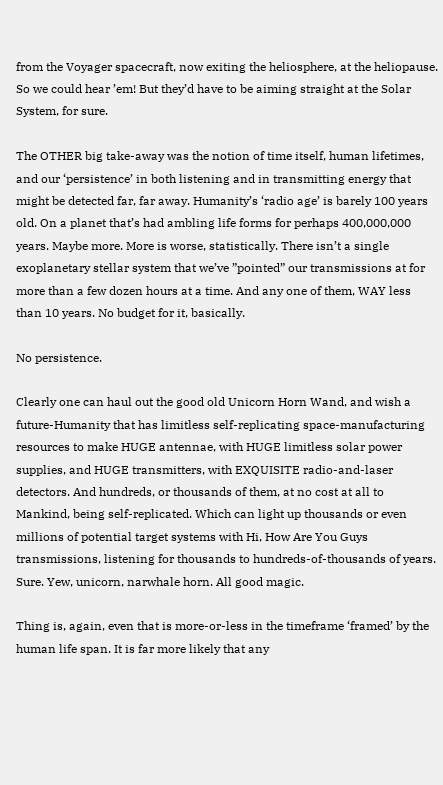from the Voyager spacecraft, now exiting the heliosphere, at the heliopause. So we could hear ’em! But they’d have to be aiming straight at the Solar System, for sure.

The OTHER big take-away was the notion of time itself, human lifetimes, and our ‘persistence’ in both listening and in transmitting energy that might be detected far, far away. Humanity’s ‘radio age’ is barely 100 years old. On a planet that’s had ambling life forms for perhaps 400,000,000 years. Maybe more. More is worse, statistically. There isn’t a single exoplanetary stellar system that we’ve ”pointed” our transmissions at for more than a few dozen hours at a time. And any one of them, WAY less than 10 years. No budget for it, basically.

No persistence.

Clearly one can haul out the good old Unicorn Horn Wand, and wish a future-Humanity that has limitless self-replicating space-manufacturing resources to make HUGE antennae, with HUGE limitless solar power supplies, and HUGE transmitters, with EXQUISITE radio-and-laser detectors. And hundreds, or thousands of them, at no cost at all to Mankind, being self-replicated. Which can light up thousands or even millions of potential target systems with Hi, How Are You Guys transmissions, listening for thousands to hundreds-of-thousands of years. Sure. Yew, unicorn, narwhale horn. All good magic.

Thing is, again, even that is more-or-less in the timeframe ‘framed’ by the human life span. It is far more likely that any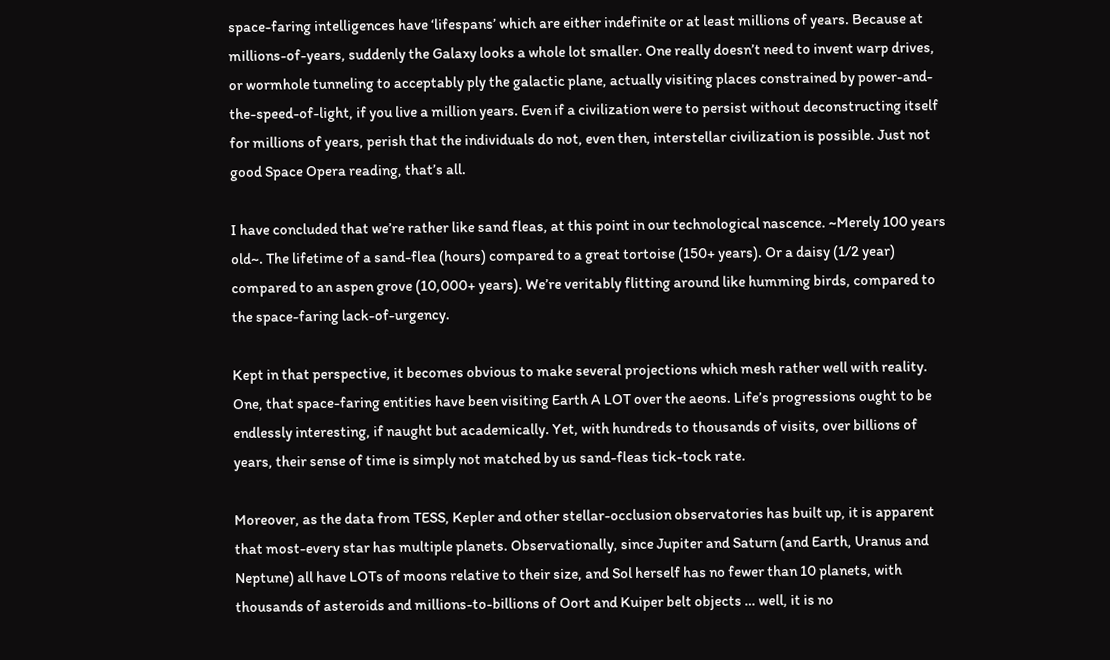space-faring intelligences have ‘lifespans’ which are either indefinite or at least millions of years. Because at millions-of-years, suddenly the Galaxy looks a whole lot smaller. One really doesn’t need to invent warp drives, or wormhole tunneling to acceptably ply the galactic plane, actually visiting places constrained by power-and-the-speed-of-light, if you live a million years. Even if a civilization were to persist without deconstructing itself for millions of years, perish that the individuals do not, even then, interstellar civilization is possible. Just not good Space Opera reading, that’s all.

I have concluded that we’re rather like sand fleas, at this point in our technological nascence. ~Merely 100 years old~. The lifetime of a sand-flea (hours) compared to a great tortoise (150+ years). Or a daisy (1/2 year) compared to an aspen grove (10,000+ years). We’re veritably flitting around like humming birds, compared to the space-faring lack-of-urgency.

Kept in that perspective, it becomes obvious to make several projections which mesh rather well with reality. One, that space-faring entities have been visiting Earth A LOT over the aeons. Life’s progressions ought to be endlessly interesting, if naught but academically. Yet, with hundreds to thousands of visits, over billions of years, their sense of time is simply not matched by us sand-fleas tick-tock rate.

Moreover, as the data from TESS, Kepler and other stellar-occlusion observatories has built up, it is apparent that most-every star has multiple planets. Observationally, since Jupiter and Saturn (and Earth, Uranus and Neptune) all have LOTs of moons relative to their size, and Sol herself has no fewer than 10 planets, with thousands of asteroids and millions-to-billions of Oort and Kuiper belt objects … well, it is no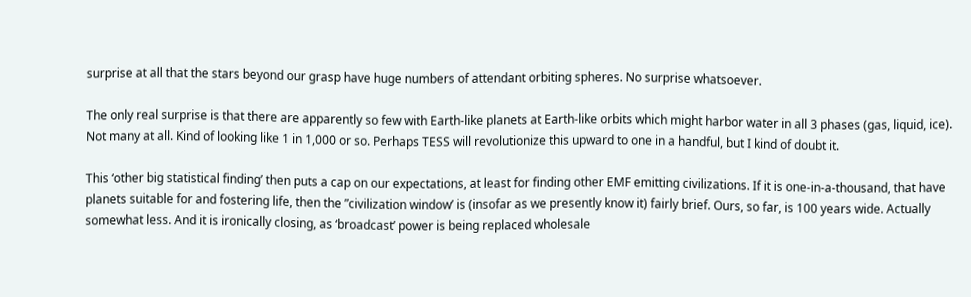surprise at all that the stars beyond our grasp have huge numbers of attendant orbiting spheres. No surprise whatsoever.

The only real surprise is that there are apparently so few with Earth-like planets at Earth-like orbits which might harbor water in all 3 phases (gas, liquid, ice). Not many at all. Kind of looking like 1 in 1,000 or so. Perhaps TESS will revolutionize this upward to one in a handful, but I kind of doubt it.

This ‘other big statistical finding’ then puts a cap on our expectations, at least for finding other EMF emitting civilizations. If it is one-in-a-thousand, that have planets suitable for and fostering life, then the ”civilization window’ is (insofar as we presently know it) fairly brief. Ours, so far, is 100 years wide. Actually somewhat less. And it is ironically closing, as ‘broadcast’ power is being replaced wholesale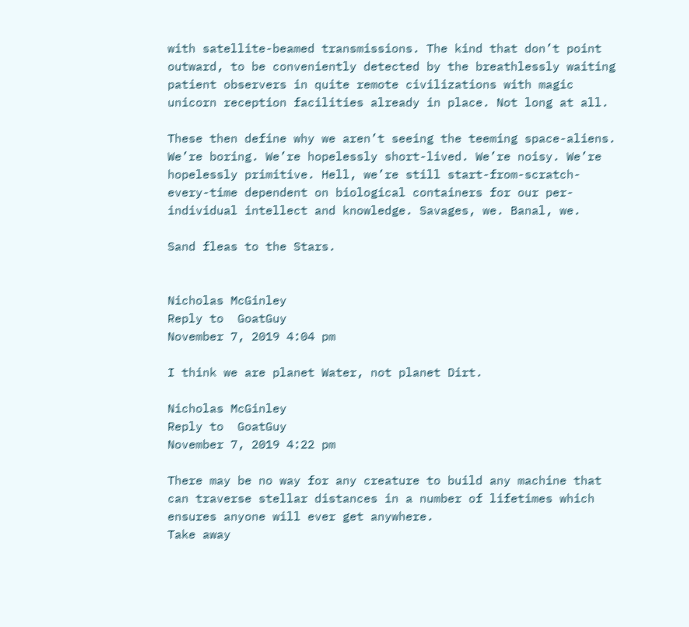with satellite-beamed transmissions. The kind that don’t point outward, to be conveniently detected by the breathlessly waiting patient observers in quite remote civilizations with magic unicorn reception facilities already in place. Not long at all.

These then define why we aren’t seeing the teeming space-aliens. We’re boring. We’re hopelessly short-lived. We’re noisy. We’re hopelessly primitive. Hell, we’re still start-from-scratch-every-time dependent on biological containers for our per-individual intellect and knowledge. Savages, we. Banal, we.

Sand fleas to the Stars.


Nicholas McGinley
Reply to  GoatGuy
November 7, 2019 4:04 pm

I think we are planet Water, not planet Dirt.

Nicholas McGinley
Reply to  GoatGuy
November 7, 2019 4:22 pm

There may be no way for any creature to build any machine that can traverse stellar distances in a number of lifetimes which ensures anyone will ever get anywhere.
Take away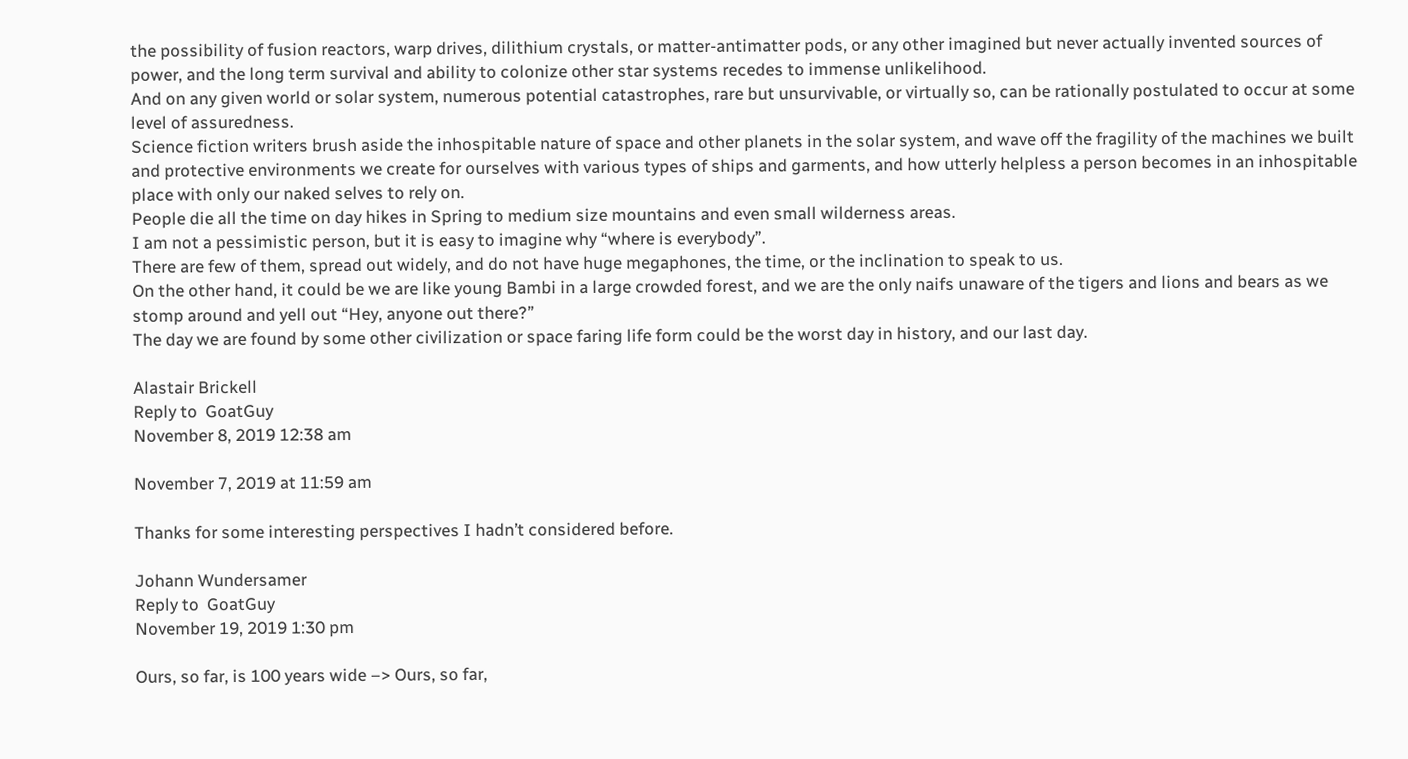the possibility of fusion reactors, warp drives, dilithium crystals, or matter-antimatter pods, or any other imagined but never actually invented sources of power, and the long term survival and ability to colonize other star systems recedes to immense unlikelihood.
And on any given world or solar system, numerous potential catastrophes, rare but unsurvivable, or virtually so, can be rationally postulated to occur at some level of assuredness.
Science fiction writers brush aside the inhospitable nature of space and other planets in the solar system, and wave off the fragility of the machines we built and protective environments we create for ourselves with various types of ships and garments, and how utterly helpless a person becomes in an inhospitable place with only our naked selves to rely on.
People die all the time on day hikes in Spring to medium size mountains and even small wilderness areas.
I am not a pessimistic person, but it is easy to imagine why “where is everybody”.
There are few of them, spread out widely, and do not have huge megaphones, the time, or the inclination to speak to us.
On the other hand, it could be we are like young Bambi in a large crowded forest, and we are the only naifs unaware of the tigers and lions and bears as we stomp around and yell out “Hey, anyone out there?”
The day we are found by some other civilization or space faring life form could be the worst day in history, and our last day.

Alastair Brickell
Reply to  GoatGuy
November 8, 2019 12:38 am

November 7, 2019 at 11:59 am

Thanks for some interesting perspectives I hadn’t considered before.

Johann Wundersamer
Reply to  GoatGuy
November 19, 2019 1:30 pm

Ours, so far, is 100 years wide –> Ours, so far,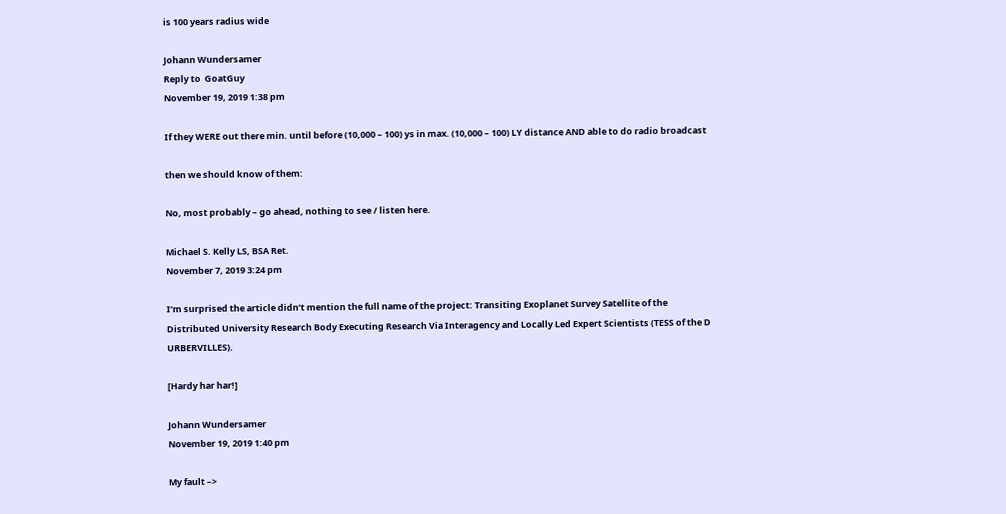is 100 years radius wide

Johann Wundersamer
Reply to  GoatGuy
November 19, 2019 1:38 pm

If they WERE out there min. until before (10,000 – 100) ys in max. (10,000 – 100) LY distance AND able to do radio broadcast

then we should know of them:

No, most probably – go ahead, nothing to see / listen here.

Michael S. Kelly LS, BSA Ret.
November 7, 2019 3:24 pm

I’m surprised the article didn’t mention the full name of the project: Transiting Exoplanet Survey Satellite of the Distributed University Research Body Executing Research Via Interagency and Locally Led Expert Scientists (TESS of the D URBERVILLES).

[Hardy har har!]

Johann Wundersamer
November 19, 2019 1:40 pm

My fault –>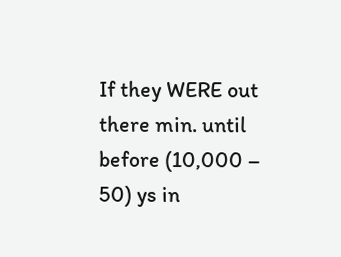If they WERE out there min. until before (10,000 – 50) ys in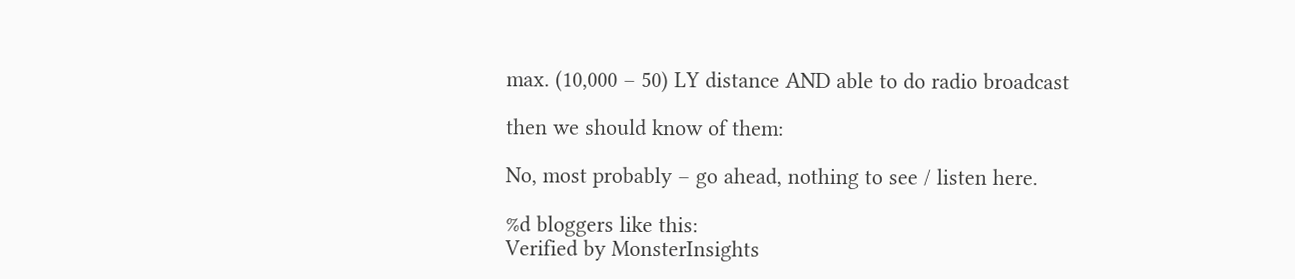max. (10,000 – 50) LY distance AND able to do radio broadcast

then we should know of them:

No, most probably – go ahead, nothing to see / listen here.

%d bloggers like this:
Verified by MonsterInsights